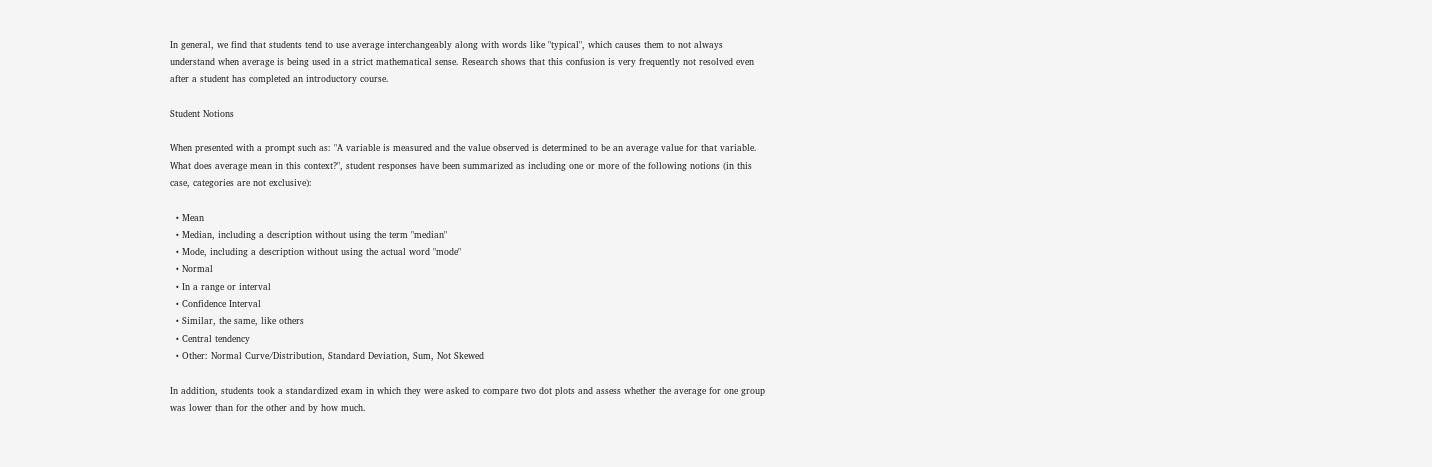In general, we find that students tend to use average interchangeably along with words like "typical", which causes them to not always understand when average is being used in a strict mathematical sense. Research shows that this confusion is very frequently not resolved even after a student has completed an introductory course.

Student Notions

When presented with a prompt such as: "A variable is measured and the value observed is determined to be an average value for that variable. What does average mean in this context?", student responses have been summarized as including one or more of the following notions (in this case, categories are not exclusive):

  • Mean
  • Median, including a description without using the term "median"
  • Mode, including a description without using the actual word "mode"
  • Normal
  • In a range or interval
  • Confidence Interval
  • Similar, the same, like others
  • Central tendency
  • Other: Normal Curve/Distribution, Standard Deviation, Sum, Not Skewed

In addition, students took a standardized exam in which they were asked to compare two dot plots and assess whether the average for one group was lower than for the other and by how much.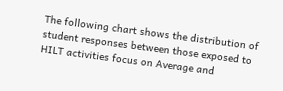The following chart shows the distribution of student responses between those exposed to HILT activities focus on Average and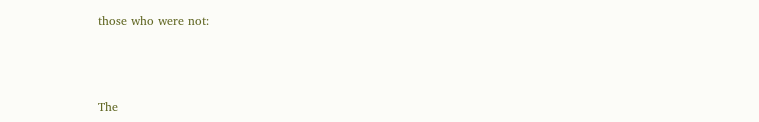those who were not:



The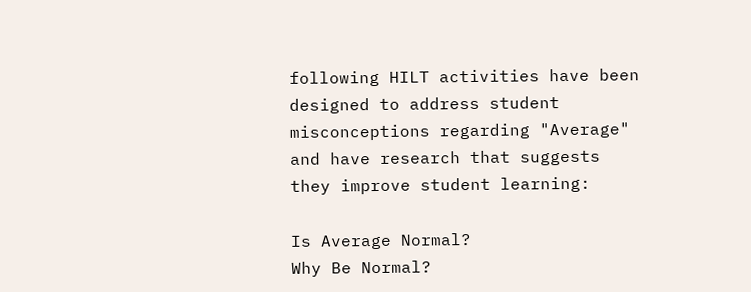following HILT activities have been designed to address student misconceptions regarding "Average" and have research that suggests they improve student learning:

Is Average Normal?
Why Be Normal?